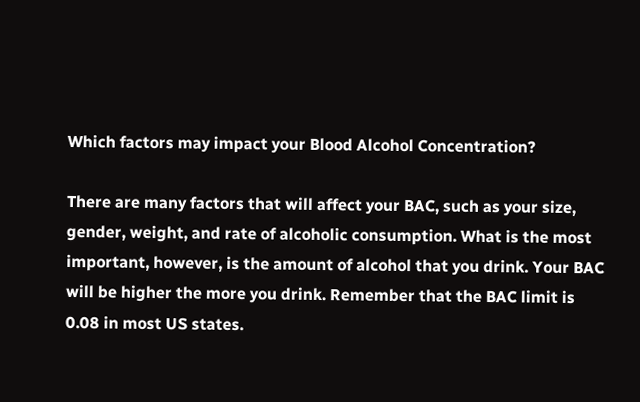Which factors may impact your Blood Alcohol Concentration?

There are many factors that will affect your BAC, such as your size, gender, weight, and rate of alcoholic consumption. What is the most important, however, is the amount of alcohol that you drink. Your BAC will be higher the more you drink. Remember that the BAC limit is 0.08 in most US states.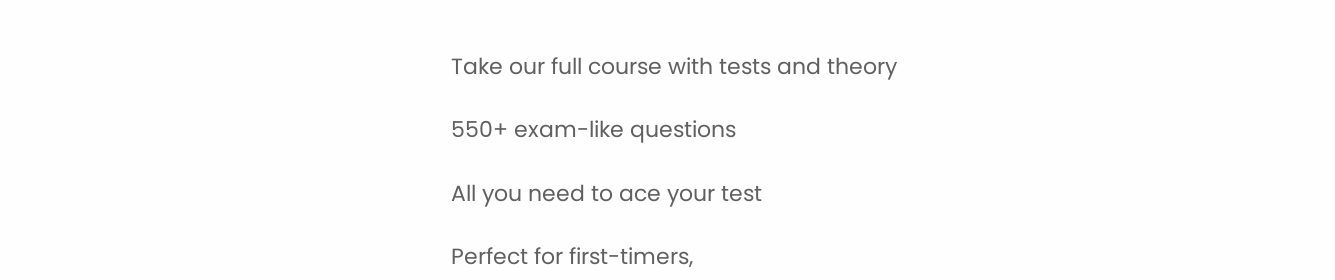Take our full course with tests and theory

550+ exam-like questions

All you need to ace your test

Perfect for first-timers,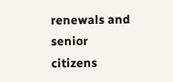renewals and senior citizens